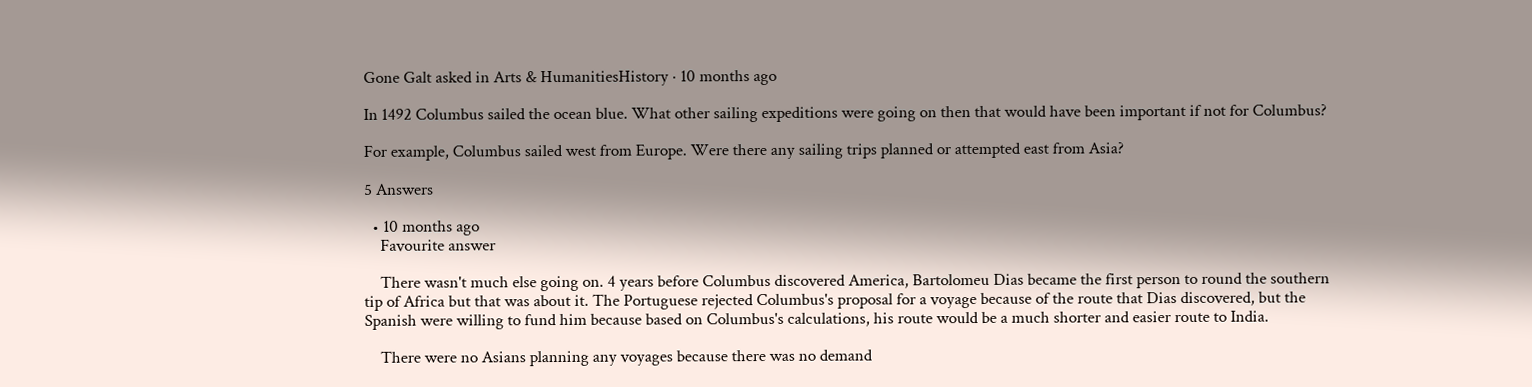Gone Galt asked in Arts & HumanitiesHistory · 10 months ago

In 1492 Columbus sailed the ocean blue. What other sailing expeditions were going on then that would have been important if not for Columbus?

For example, Columbus sailed west from Europe. Were there any sailing trips planned or attempted east from Asia?

5 Answers

  • 10 months ago
    Favourite answer

    There wasn't much else going on. 4 years before Columbus discovered America, Bartolomeu Dias became the first person to round the southern tip of Africa but that was about it. The Portuguese rejected Columbus's proposal for a voyage because of the route that Dias discovered, but the Spanish were willing to fund him because based on Columbus's calculations, his route would be a much shorter and easier route to India.

    There were no Asians planning any voyages because there was no demand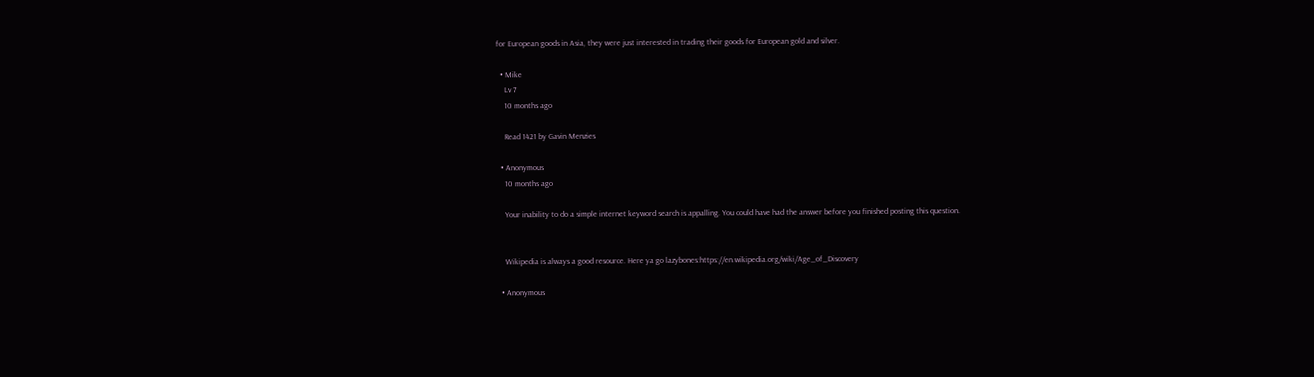for European goods in Asia, they were just interested in trading their goods for European gold and silver.

  • Mike
    Lv 7
    10 months ago

    Read 1421 by Gavin Menzies

  • Anonymous
    10 months ago

    Your inability to do a simple internet keyword search is appalling. You could have had the answer before you finished posting this question.


    Wikipedia is always a good resource. Here ya go lazybones:https://en.wikipedia.org/wiki/Age_of_Discovery

  • Anonymous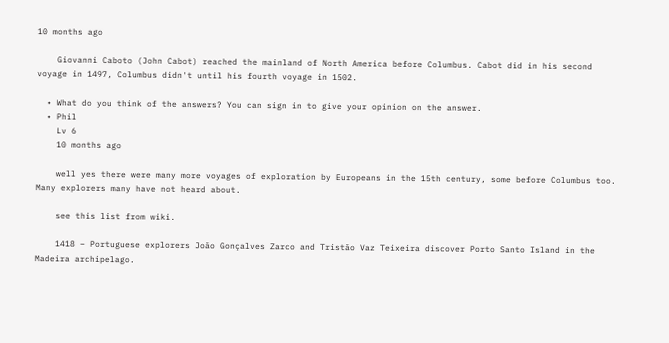10 months ago

    Giovanni Caboto (John Cabot) reached the mainland of North America before Columbus. Cabot did in his second voyage in 1497, Columbus didn't until his fourth voyage in 1502.

  • What do you think of the answers? You can sign in to give your opinion on the answer.
  • Phil
    Lv 6
    10 months ago

    well yes there were many more voyages of exploration by Europeans in the 15th century, some before Columbus too. Many explorers many have not heard about.

    see this list from wiki.

    1418 – Portuguese explorers João Gonçalves Zarco and Tristão Vaz Teixeira discover Porto Santo Island in the Madeira archipelago.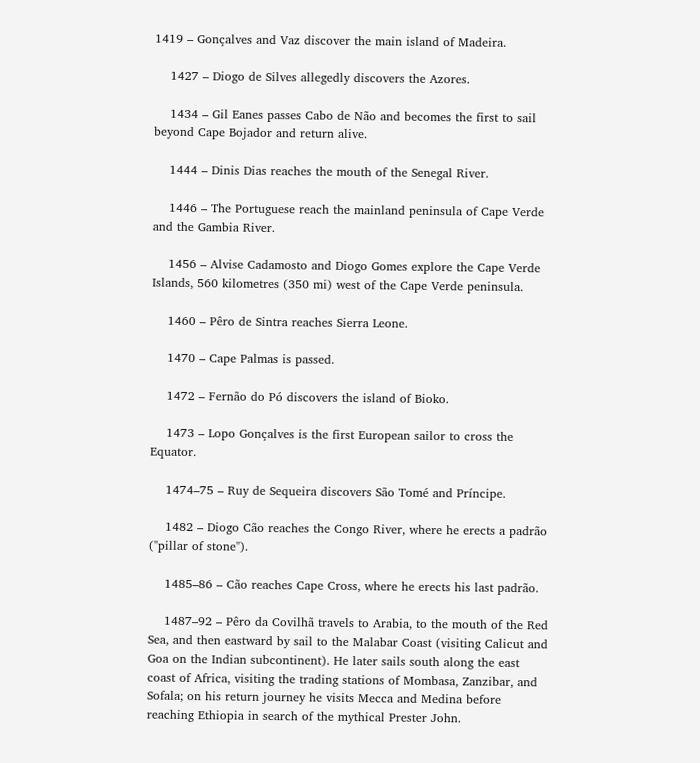1419 – Gonçalves and Vaz discover the main island of Madeira.

    1427 – Diogo de Silves allegedly discovers the Azores.

    1434 – Gil Eanes passes Cabo de Não and becomes the first to sail beyond Cape Bojador and return alive.

    1444 – Dinis Dias reaches the mouth of the Senegal River.

    1446 – The Portuguese reach the mainland peninsula of Cape Verde and the Gambia River.

    1456 – Alvise Cadamosto and Diogo Gomes explore the Cape Verde Islands, 560 kilometres (350 mi) west of the Cape Verde peninsula.

    1460 – Pêro de Sintra reaches Sierra Leone.

    1470 – Cape Palmas is passed.

    1472 – Fernão do Pó discovers the island of Bioko.

    1473 – Lopo Gonçalves is the first European sailor to cross the Equator.

    1474–75 – Ruy de Sequeira discovers São Tomé and Príncipe.

    1482 – Diogo Cão reaches the Congo River, where he erects a padrão ("pillar of stone").

    1485–86 – Cão reaches Cape Cross, where he erects his last padrão.

    1487–92 – Pêro da Covilhã travels to Arabia, to the mouth of the Red Sea, and then eastward by sail to the Malabar Coast (visiting Calicut and Goa on the Indian subcontinent). He later sails south along the east coast of Africa, visiting the trading stations of Mombasa, Zanzibar, and Sofala; on his return journey he visits Mecca and Medina before reaching Ethiopia in search of the mythical Prester John.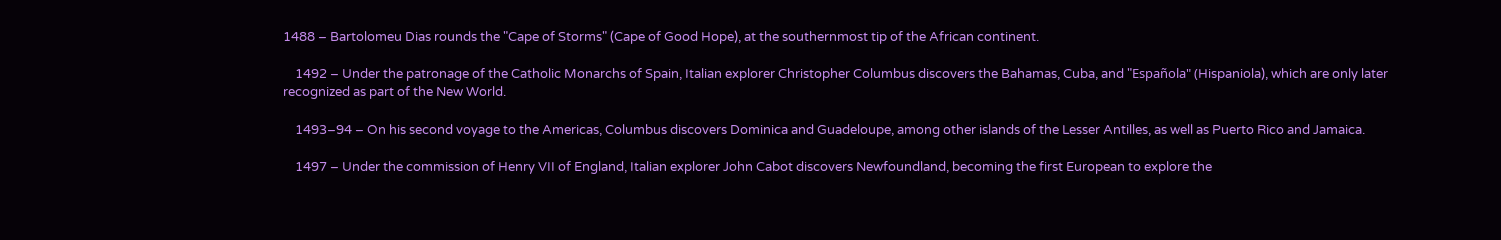1488 – Bartolomeu Dias rounds the "Cape of Storms" (Cape of Good Hope), at the southernmost tip of the African continent.

    1492 – Under the patronage of the Catholic Monarchs of Spain, Italian explorer Christopher Columbus discovers the Bahamas, Cuba, and "Española" (Hispaniola), which are only later recognized as part of the New World.

    1493–94 – On his second voyage to the Americas, Columbus discovers Dominica and Guadeloupe, among other islands of the Lesser Antilles, as well as Puerto Rico and Jamaica.

    1497 – Under the commission of Henry VII of England, Italian explorer John Cabot discovers Newfoundland, becoming the first European to explore the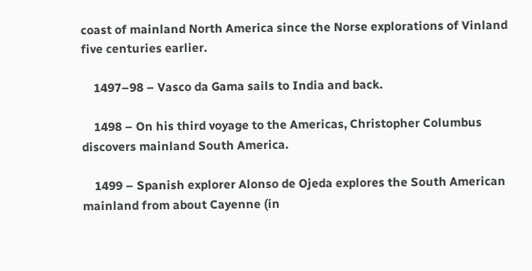coast of mainland North America since the Norse explorations of Vinland five centuries earlier.

    1497–98 – Vasco da Gama sails to India and back.

    1498 – On his third voyage to the Americas, Christopher Columbus discovers mainland South America.

    1499 – Spanish explorer Alonso de Ojeda explores the South American mainland from about Cayenne (in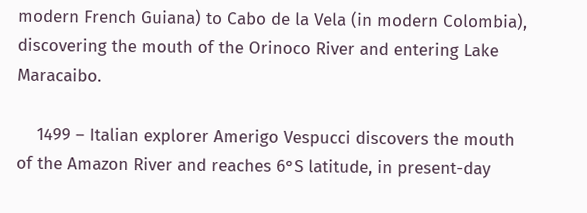modern French Guiana) to Cabo de la Vela (in modern Colombia), discovering the mouth of the Orinoco River and entering Lake Maracaibo.

    1499 – Italian explorer Amerigo Vespucci discovers the mouth of the Amazon River and reaches 6°S latitude, in present-day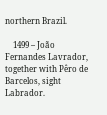northern Brazil.

    1499 – João Fernandes Lavrador, together with Pêro de Barcelos, sight Labrador.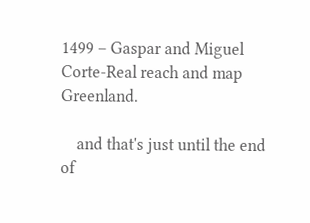1499 – Gaspar and Miguel Corte-Real reach and map Greenland.

    and that's just until the end of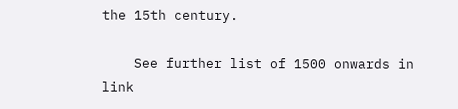the 15th century.

    See further list of 1500 onwards in link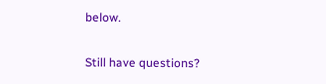below.


Still have questions?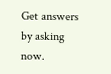Get answers by asking now.